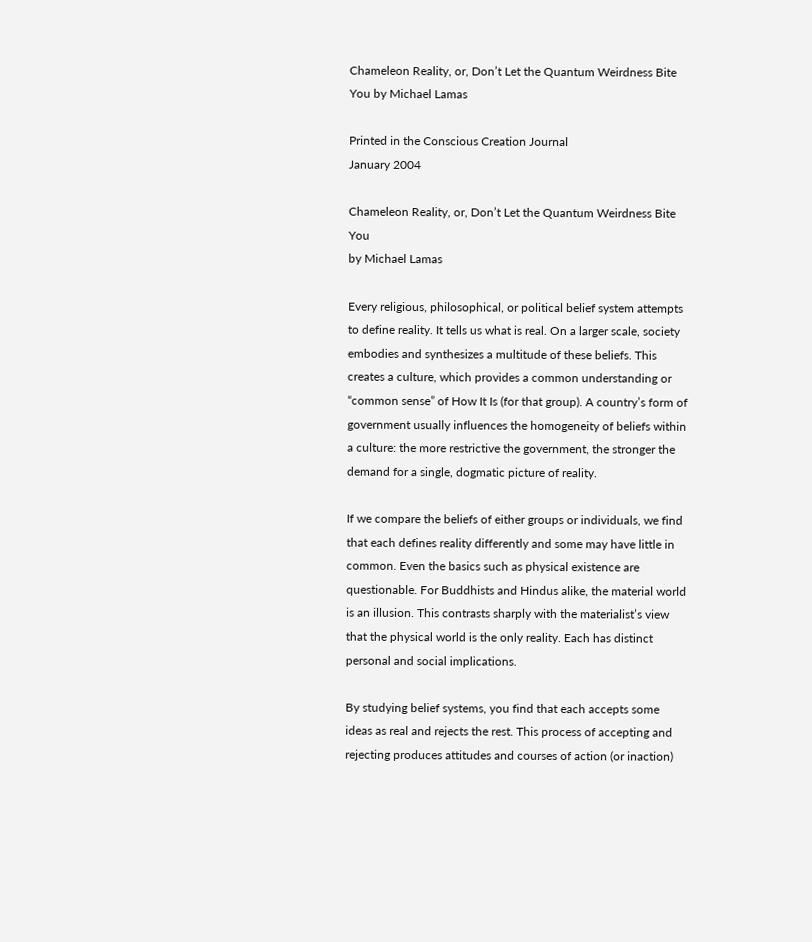Chameleon Reality, or, Don’t Let the Quantum Weirdness Bite You by Michael Lamas

Printed in the Conscious Creation Journal
January 2004

Chameleon Reality, or, Don’t Let the Quantum Weirdness Bite You
by Michael Lamas

Every religious, philosophical, or political belief system attempts to define reality. It tells us what is real. On a larger scale, society embodies and synthesizes a multitude of these beliefs. This creates a culture, which provides a common understanding or “common sense” of How It Is (for that group). A country’s form of government usually influences the homogeneity of beliefs within a culture: the more restrictive the government, the stronger the demand for a single, dogmatic picture of reality.

If we compare the beliefs of either groups or individuals, we find that each defines reality differently and some may have little in common. Even the basics such as physical existence are questionable. For Buddhists and Hindus alike, the material world is an illusion. This contrasts sharply with the materialist’s view that the physical world is the only reality. Each has distinct personal and social implications.

By studying belief systems, you find that each accepts some ideas as real and rejects the rest. This process of accepting and rejecting produces attitudes and courses of action (or inaction)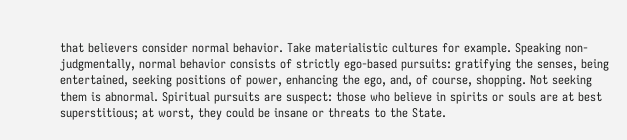that believers consider normal behavior. Take materialistic cultures for example. Speaking non-judgmentally, normal behavior consists of strictly ego-based pursuits: gratifying the senses, being entertained, seeking positions of power, enhancing the ego, and, of course, shopping. Not seeking them is abnormal. Spiritual pursuits are suspect: those who believe in spirits or souls are at best superstitious; at worst, they could be insane or threats to the State.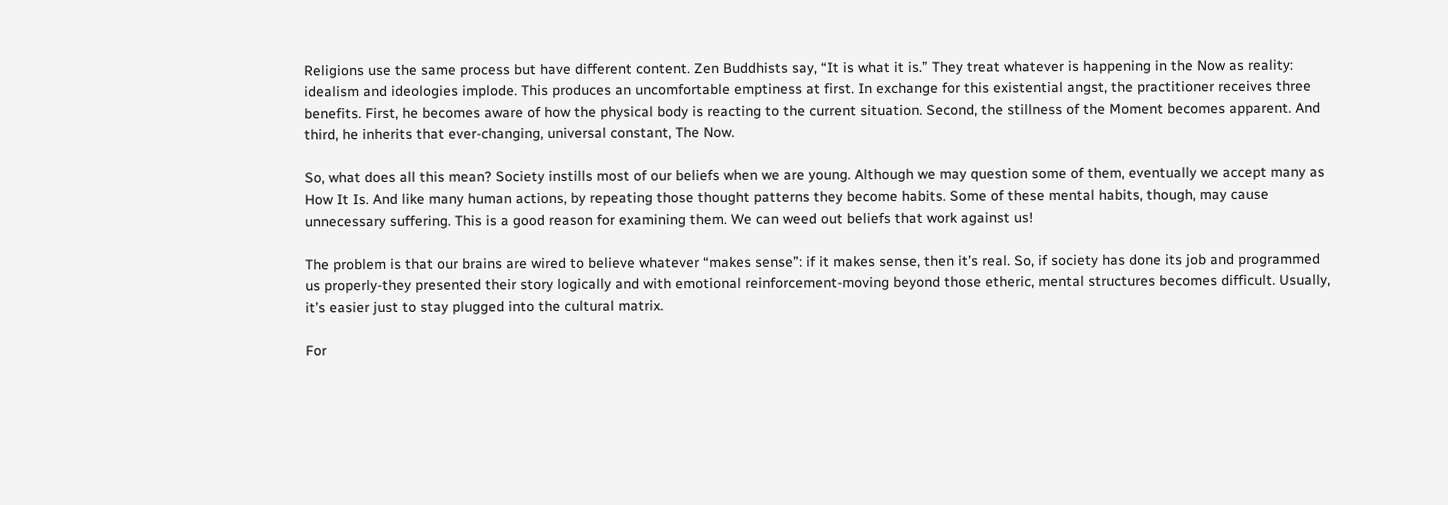Religions use the same process but have different content. Zen Buddhists say, “It is what it is.” They treat whatever is happening in the Now as reality: idealism and ideologies implode. This produces an uncomfortable emptiness at first. In exchange for this existential angst, the practitioner receives three benefits. First, he becomes aware of how the physical body is reacting to the current situation. Second, the stillness of the Moment becomes apparent. And third, he inherits that ever-changing, universal constant, The Now.

So, what does all this mean? Society instills most of our beliefs when we are young. Although we may question some of them, eventually we accept many as How It Is. And like many human actions, by repeating those thought patterns they become habits. Some of these mental habits, though, may cause unnecessary suffering. This is a good reason for examining them. We can weed out beliefs that work against us!

The problem is that our brains are wired to believe whatever “makes sense”: if it makes sense, then it’s real. So, if society has done its job and programmed us properly-they presented their story logically and with emotional reinforcement-moving beyond those etheric, mental structures becomes difficult. Usually, it’s easier just to stay plugged into the cultural matrix.

For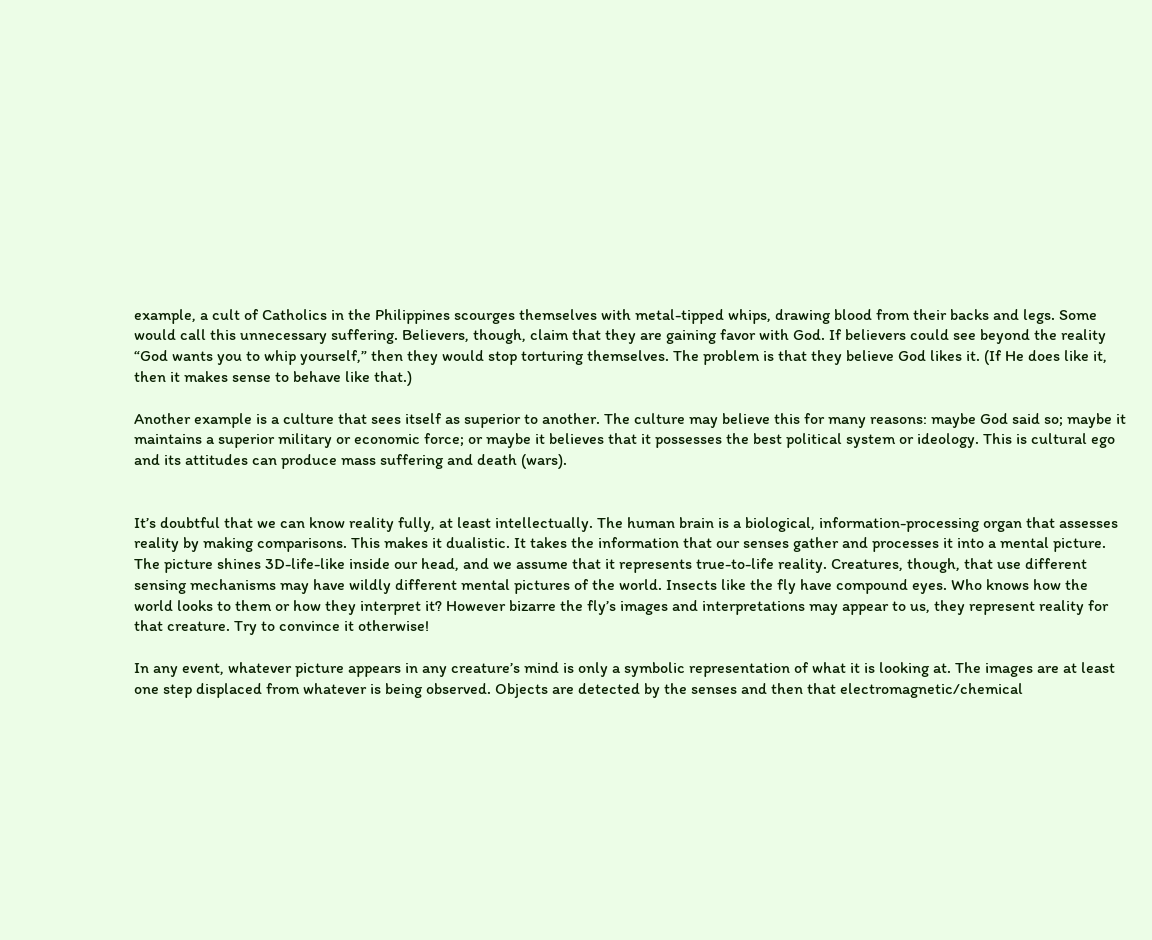example, a cult of Catholics in the Philippines scourges themselves with metal-tipped whips, drawing blood from their backs and legs. Some would call this unnecessary suffering. Believers, though, claim that they are gaining favor with God. If believers could see beyond the reality “God wants you to whip yourself,” then they would stop torturing themselves. The problem is that they believe God likes it. (If He does like it, then it makes sense to behave like that.)

Another example is a culture that sees itself as superior to another. The culture may believe this for many reasons: maybe God said so; maybe it maintains a superior military or economic force; or maybe it believes that it possesses the best political system or ideology. This is cultural ego and its attitudes can produce mass suffering and death (wars).


It’s doubtful that we can know reality fully, at least intellectually. The human brain is a biological, information-processing organ that assesses reality by making comparisons. This makes it dualistic. It takes the information that our senses gather and processes it into a mental picture. The picture shines 3D-life-like inside our head, and we assume that it represents true-to-life reality. Creatures, though, that use different sensing mechanisms may have wildly different mental pictures of the world. Insects like the fly have compound eyes. Who knows how the world looks to them or how they interpret it? However bizarre the fly’s images and interpretations may appear to us, they represent reality for that creature. Try to convince it otherwise!

In any event, whatever picture appears in any creature’s mind is only a symbolic representation of what it is looking at. The images are at least one step displaced from whatever is being observed. Objects are detected by the senses and then that electromagnetic/chemical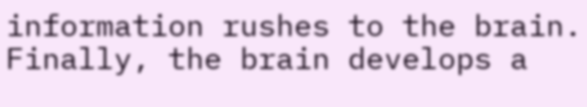information rushes to the brain. Finally, the brain develops a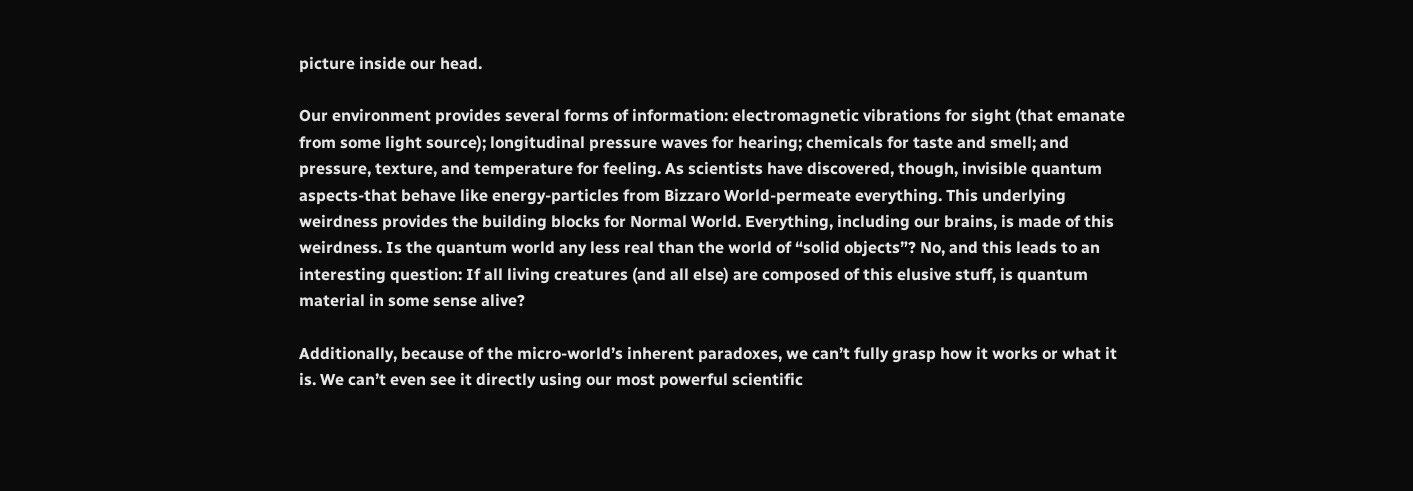picture inside our head.

Our environment provides several forms of information: electromagnetic vibrations for sight (that emanate from some light source); longitudinal pressure waves for hearing; chemicals for taste and smell; and pressure, texture, and temperature for feeling. As scientists have discovered, though, invisible quantum aspects-that behave like energy-particles from Bizzaro World-permeate everything. This underlying weirdness provides the building blocks for Normal World. Everything, including our brains, is made of this weirdness. Is the quantum world any less real than the world of “solid objects”? No, and this leads to an interesting question: If all living creatures (and all else) are composed of this elusive stuff, is quantum material in some sense alive?

Additionally, because of the micro-world’s inherent paradoxes, we can’t fully grasp how it works or what it is. We can’t even see it directly using our most powerful scientific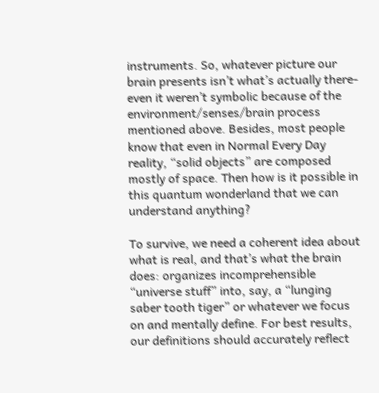instruments. So, whatever picture our brain presents isn’t what’s actually there-even it weren’t symbolic because of the environment/senses/brain process mentioned above. Besides, most people know that even in Normal Every Day reality, “solid objects” are composed mostly of space. Then how is it possible in this quantum wonderland that we can understand anything?

To survive, we need a coherent idea about what is real, and that’s what the brain does: organizes incomprehensible “universe stuff” into, say, a “lunging saber tooth tiger” or whatever we focus on and mentally define. For best results, our definitions should accurately reflect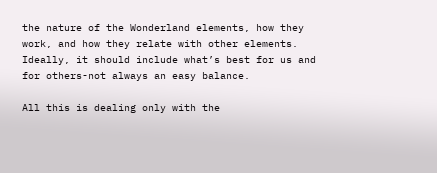the nature of the Wonderland elements, how they work, and how they relate with other elements. Ideally, it should include what’s best for us and for others-not always an easy balance.

All this is dealing only with the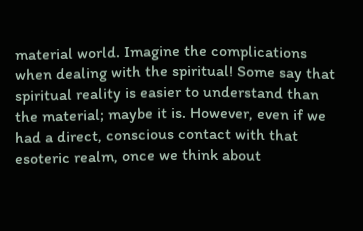material world. Imagine the complications when dealing with the spiritual! Some say that spiritual reality is easier to understand than the material; maybe it is. However, even if we had a direct, conscious contact with that esoteric realm, once we think about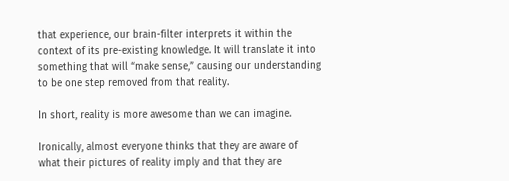that experience, our brain-filter interprets it within the context of its pre-existing knowledge. It will translate it into something that will “make sense,” causing our understanding to be one step removed from that reality.

In short, reality is more awesome than we can imagine.

Ironically, almost everyone thinks that they are aware of what their pictures of reality imply and that they are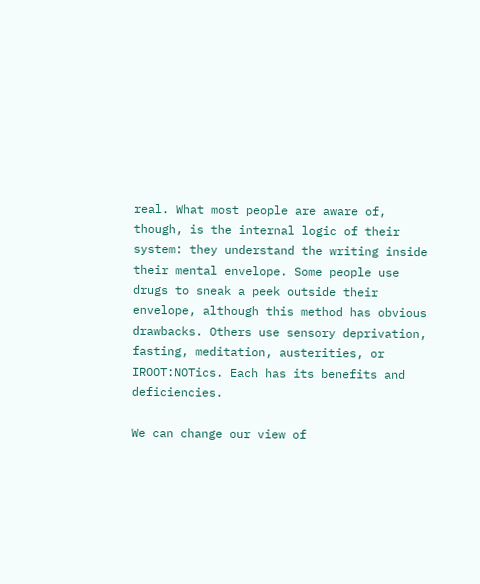real. What most people are aware of, though, is the internal logic of their system: they understand the writing inside their mental envelope. Some people use drugs to sneak a peek outside their envelope, although this method has obvious drawbacks. Others use sensory deprivation, fasting, meditation, austerities, or IROOT:NOTics. Each has its benefits and deficiencies.

We can change our view of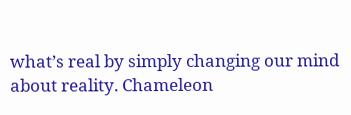what’s real by simply changing our mind about reality. Chameleon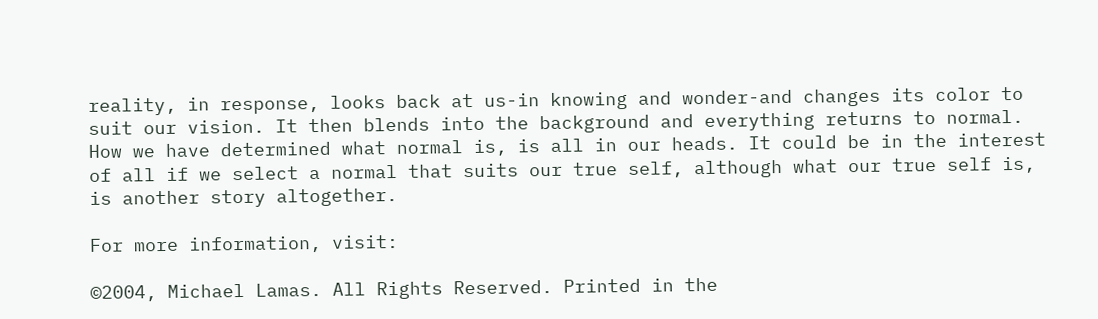reality, in response, looks back at us-in knowing and wonder-and changes its color to suit our vision. It then blends into the background and everything returns to normal. How we have determined what normal is, is all in our heads. It could be in the interest of all if we select a normal that suits our true self, although what our true self is, is another story altogether.

For more information, visit:

©2004, Michael Lamas. All Rights Reserved. Printed in the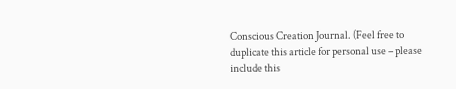Conscious Creation Journal. (Feel free to duplicate this article for personal use – please include this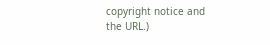copyright notice and the URL.)